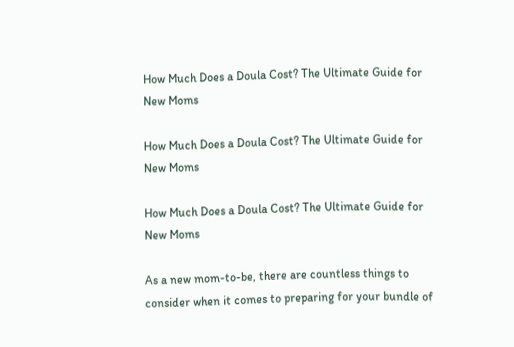How Much Does a Doula Cost? The Ultimate Guide for New Moms

How Much Does a Doula Cost? The Ultimate Guide for New Moms

How Much Does a Doula Cost? The Ultimate Guide for New Moms

As a new mom-to-be, there are countless things to consider when it comes to preparing for your bundle of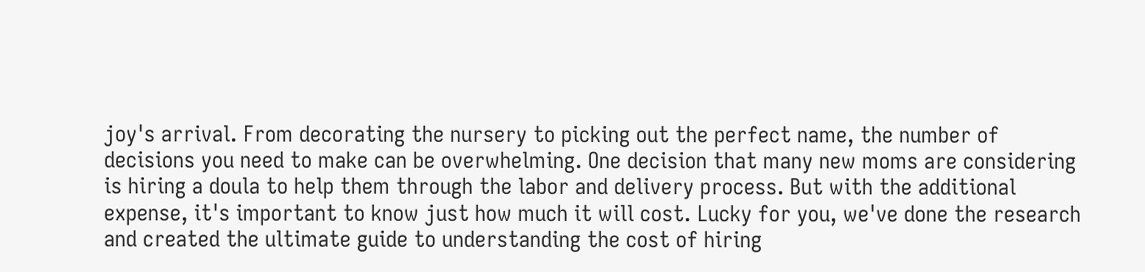joy's arrival. From decorating the nursery to picking out the perfect name, the number of decisions you need to make can be overwhelming. One decision that many new moms are considering is hiring a doula to help them through the labor and delivery process. But with the additional expense, it's important to know just how much it will cost. Lucky for you, we've done the research and created the ultimate guide to understanding the cost of hiring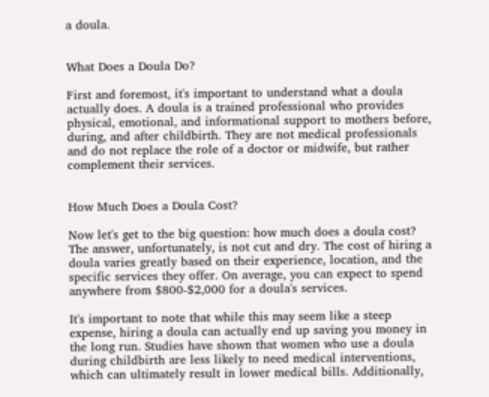a doula.


What Does a Doula Do?

First and foremost, it's important to understand what a doula actually does. A doula is a trained professional who provides physical, emotional, and informational support to mothers before, during, and after childbirth. They are not medical professionals and do not replace the role of a doctor or midwife, but rather complement their services.


How Much Does a Doula Cost?

Now let's get to the big question: how much does a doula cost? The answer, unfortunately, is not cut and dry. The cost of hiring a doula varies greatly based on their experience, location, and the specific services they offer. On average, you can expect to spend anywhere from $800-$2,000 for a doula's services.

It's important to note that while this may seem like a steep expense, hiring a doula can actually end up saving you money in the long run. Studies have shown that women who use a doula during childbirth are less likely to need medical interventions, which can ultimately result in lower medical bills. Additionally,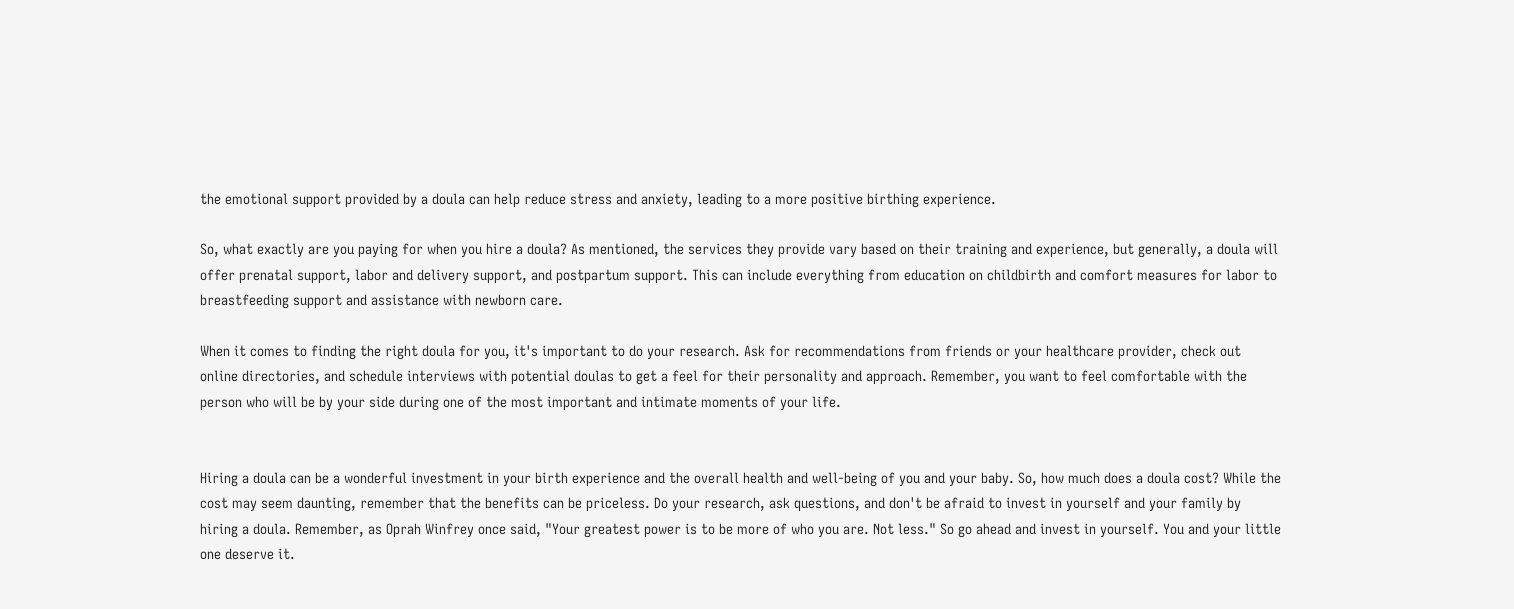the emotional support provided by a doula can help reduce stress and anxiety, leading to a more positive birthing experience.

So, what exactly are you paying for when you hire a doula? As mentioned, the services they provide vary based on their training and experience, but generally, a doula will offer prenatal support, labor and delivery support, and postpartum support. This can include everything from education on childbirth and comfort measures for labor to breastfeeding support and assistance with newborn care.

When it comes to finding the right doula for you, it's important to do your research. Ask for recommendations from friends or your healthcare provider, check out online directories, and schedule interviews with potential doulas to get a feel for their personality and approach. Remember, you want to feel comfortable with the person who will be by your side during one of the most important and intimate moments of your life.


Hiring a doula can be a wonderful investment in your birth experience and the overall health and well-being of you and your baby. So, how much does a doula cost? While the cost may seem daunting, remember that the benefits can be priceless. Do your research, ask questions, and don't be afraid to invest in yourself and your family by hiring a doula. Remember, as Oprah Winfrey once said, "Your greatest power is to be more of who you are. Not less." So go ahead and invest in yourself. You and your little one deserve it.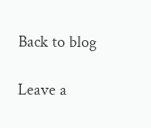Back to blog

Leave a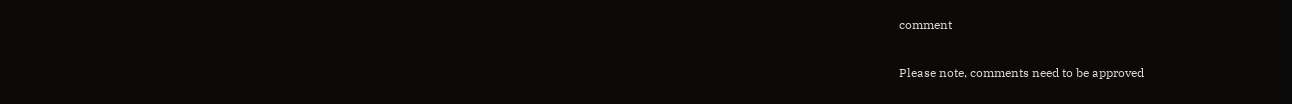comment

Please note, comments need to be approved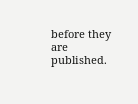before they are published.